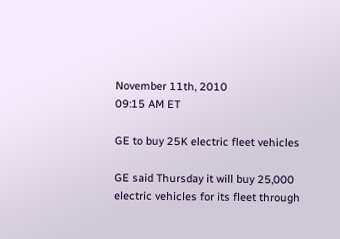November 11th, 2010
09:15 AM ET

GE to buy 25K electric fleet vehicles

GE said Thursday it will buy 25,000 electric vehicles for its fleet through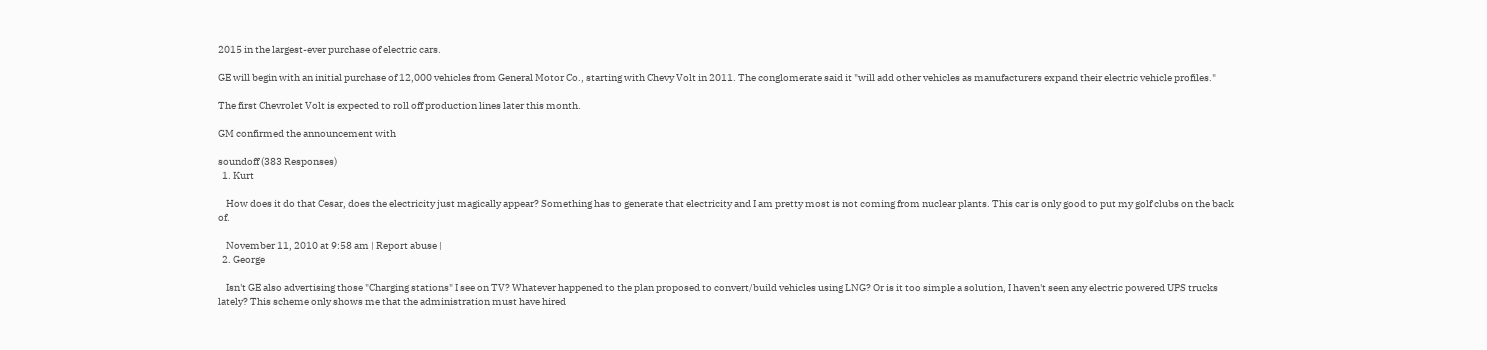2015 in the largest-ever purchase of electric cars.

GE will begin with an initial purchase of 12,000 vehicles from General Motor Co., starting with Chevy Volt in 2011. The conglomerate said it "will add other vehicles as manufacturers expand their electric vehicle profiles."

The first Chevrolet Volt is expected to roll off production lines later this month.

GM confirmed the announcement with

soundoff (383 Responses)
  1. Kurt

    How does it do that Cesar, does the electricity just magically appear? Something has to generate that electricity and I am pretty most is not coming from nuclear plants. This car is only good to put my golf clubs on the back of.

    November 11, 2010 at 9:58 am | Report abuse |
  2. George

    Isn't GE also advertising those "Charging stations" I see on TV? Whatever happened to the plan proposed to convert/build vehicles using LNG? Or is it too simple a solution, I haven't seen any electric powered UPS trucks lately? This scheme only shows me that the administration must have hired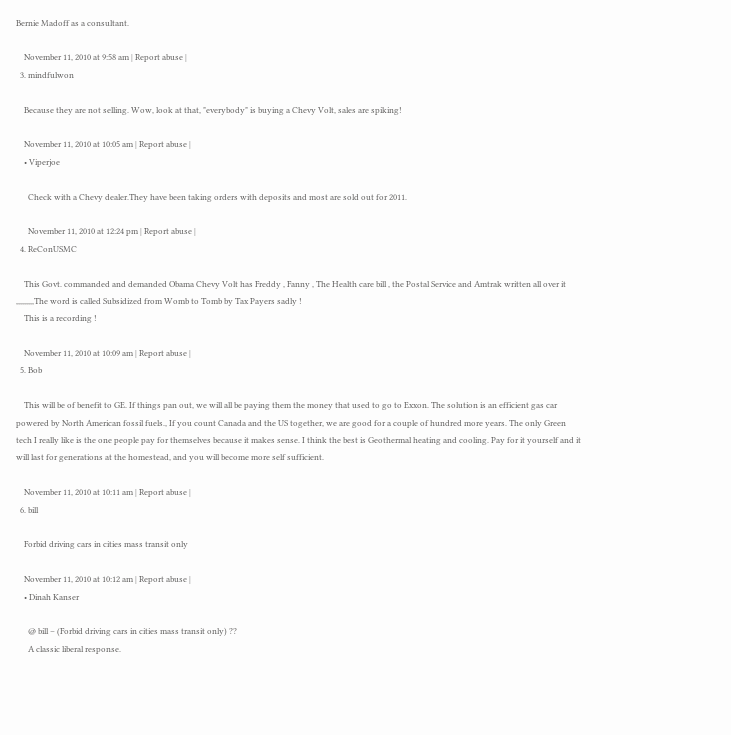Bernie Madoff as a consultant.

    November 11, 2010 at 9:58 am | Report abuse |
  3. mindfulwon

    Because they are not selling. Wow, look at that, "everybody" is buying a Chevy Volt, sales are spiking!

    November 11, 2010 at 10:05 am | Report abuse |
    • Viperjoe

      Check with a Chevy dealer.They have been taking orders with deposits and most are sold out for 2011.

      November 11, 2010 at 12:24 pm | Report abuse |
  4. ReConUSMC

    This Govt. commanded and demanded Obama Chevy Volt has Freddy , Fanny , The Health care bill , the Postal Service and Amtrak written all over it ,,,,,,,,,The word is called Subsidized from Womb to Tomb by Tax Payers sadly !
    This is a recording !

    November 11, 2010 at 10:09 am | Report abuse |
  5. Bob

    This will be of benefit to GE. If things pan out, we will all be paying them the money that used to go to Exxon. The solution is an efficient gas car powered by North American fossil fuels., If you count Canada and the US together, we are good for a couple of hundred more years. The only Green tech I really like is the one people pay for themselves because it makes sense. I think the best is Geothermal heating and cooling. Pay for it yourself and it will last for generations at the homestead, and you will become more self sufficient.

    November 11, 2010 at 10:11 am | Report abuse |
  6. bill

    Forbid driving cars in cities mass transit only

    November 11, 2010 at 10:12 am | Report abuse |
    • Dinah Kanser

      @ bill – (Forbid driving cars in cities mass transit only) ??
      A classic liberal response.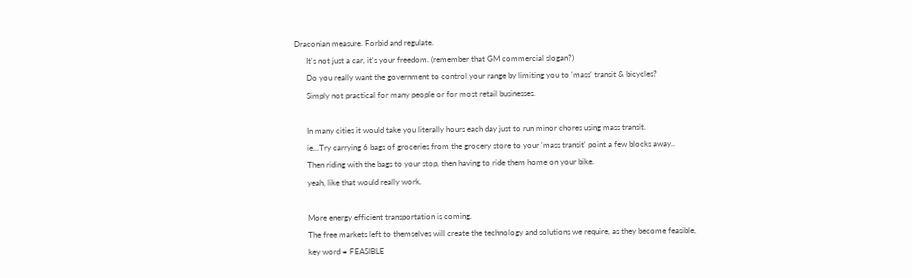Draconian measure. Forbid and regulate.
      It's not just a car, it's your freedom. (remember that GM commercial slogan?)
      Do you really want the government to control your range by limiting you to 'mass' transit & bicycles?
      Simply not practical for many people or for most retail businesses.

      In many cities it would take you literally hours each day just to run minor chores using mass transit.
      ie...Try carrying 6 bags of groceries from the grocery store to your 'mass transit' point a few blocks away..
      Then riding with the bags to your stop, then having to ride them home on your bike.
      yeah, like that would really work.

      More energy efficient transportation is coming.
      The free markets left to themselves will create the technology and solutions we require, as they become feasible,
      key word = FEASIBLE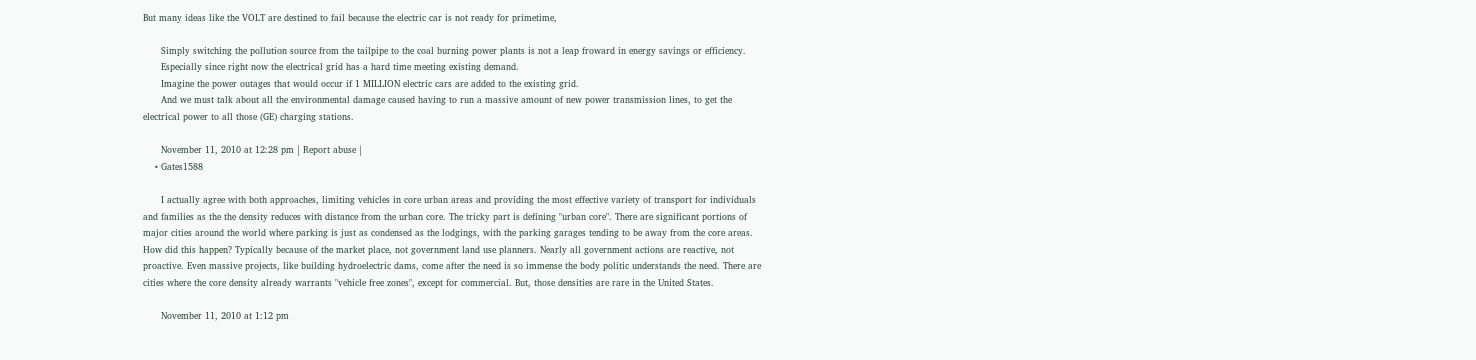But many ideas like the VOLT are destined to fail because the electric car is not ready for primetime,

      Simply switching the pollution source from the tailpipe to the coal burning power plants is not a leap froward in energy savings or efficiency.
      Especially since right now the electrical grid has a hard time meeting existing demand.
      Imagine the power outages that would occur if 1 MILLION electric cars are added to the existing grid.
      And we must talk about all the environmental damage caused having to run a massive amount of new power transmission lines, to get the electrical power to all those (GE) charging stations.

      November 11, 2010 at 12:28 pm | Report abuse |
    • Gates1588

      I actually agree with both approaches, limiting vehicles in core urban areas and providing the most effective variety of transport for individuals and families as the the density reduces with distance from the urban core. The tricky part is defining "urban core". There are significant portions of major cities around the world where parking is just as condensed as the lodgings, with the parking garages tending to be away from the core areas. How did this happen? Typically because of the market place, not government land use planners. Nearly all government actions are reactive, not proactive. Even massive projects, like building hydroelectric dams, come after the need is so immense the body politic understands the need. There are cities where the core density already warrants "vehicle free zones", except for commercial. But, those densities are rare in the United States.

      November 11, 2010 at 1:12 pm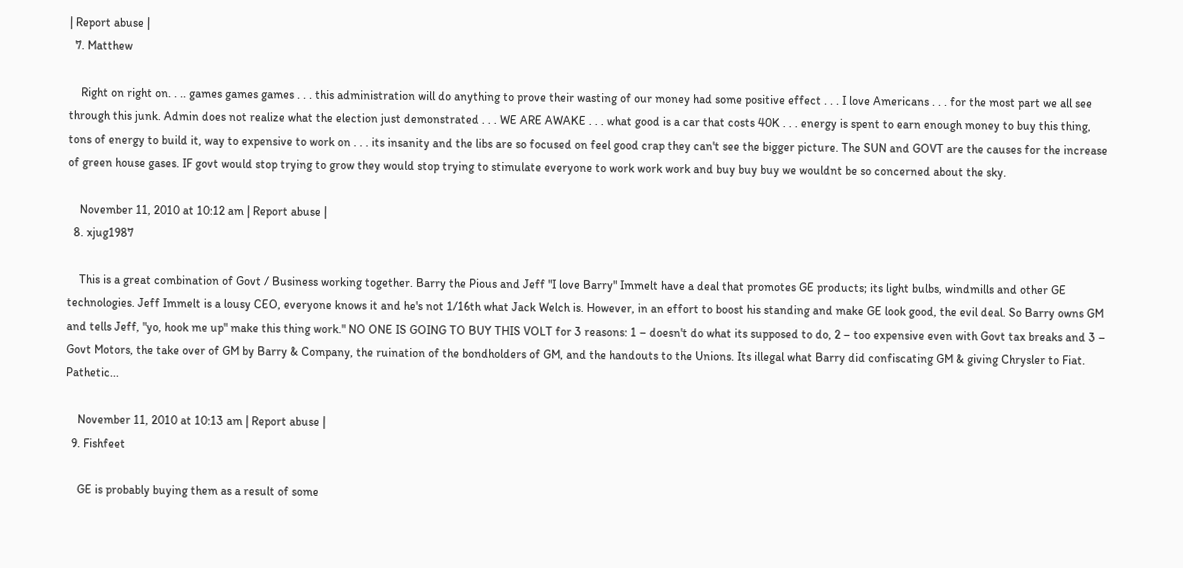| Report abuse |
  7. Matthew

    Right on right on. . .. games games games . . . this administration will do anything to prove their wasting of our money had some positive effect . . . I love Americans . . . for the most part we all see through this junk. Admin does not realize what the election just demonstrated . . . WE ARE AWAKE . . . what good is a car that costs 40K . . . energy is spent to earn enough money to buy this thing, tons of energy to build it, way to expensive to work on . . . its insanity and the libs are so focused on feel good crap they can't see the bigger picture. The SUN and GOVT are the causes for the increase of green house gases. IF govt would stop trying to grow they would stop trying to stimulate everyone to work work work and buy buy buy we wouldnt be so concerned about the sky.

    November 11, 2010 at 10:12 am | Report abuse |
  8. xjug1987

    This is a great combination of Govt / Business working together. Barry the Pious and Jeff "I love Barry" Immelt have a deal that promotes GE products; its light bulbs, windmills and other GE technologies. Jeff Immelt is a lousy CEO, everyone knows it and he's not 1/16th what Jack Welch is. However, in an effort to boost his standing and make GE look good, the evil deal. So Barry owns GM and tells Jeff, "yo, hook me up" make this thing work." NO ONE IS GOING TO BUY THIS VOLT for 3 reasons: 1 – doesn't do what its supposed to do, 2 – too expensive even with Govt tax breaks and 3 – Govt Motors, the take over of GM by Barry & Company, the ruination of the bondholders of GM, and the handouts to the Unions. Its illegal what Barry did confiscating GM & giving Chrysler to Fiat. Pathetic...

    November 11, 2010 at 10:13 am | Report abuse |
  9. Fishfeet

    GE is probably buying them as a result of some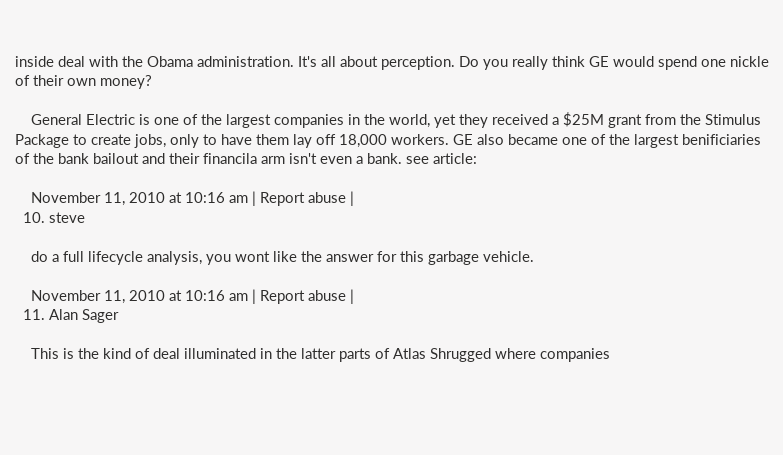inside deal with the Obama administration. It's all about perception. Do you really think GE would spend one nickle of their own money?

    General Electric is one of the largest companies in the world, yet they received a $25M grant from the Stimulus Package to create jobs, only to have them lay off 18,000 workers. GE also became one of the largest benificiaries of the bank bailout and their financila arm isn't even a bank. see article:

    November 11, 2010 at 10:16 am | Report abuse |
  10. steve

    do a full lifecycle analysis, you wont like the answer for this garbage vehicle.

    November 11, 2010 at 10:16 am | Report abuse |
  11. Alan Sager

    This is the kind of deal illuminated in the latter parts of Atlas Shrugged where companies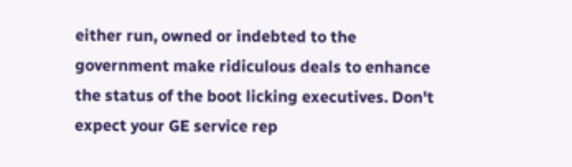either run, owned or indebted to the government make ridiculous deals to enhance the status of the boot licking executives. Don't expect your GE service rep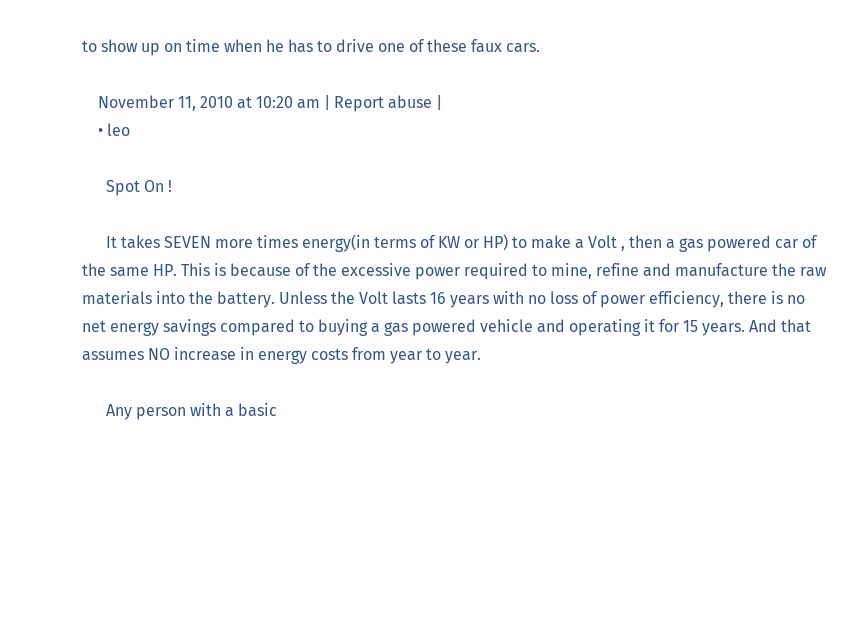to show up on time when he has to drive one of these faux cars.

    November 11, 2010 at 10:20 am | Report abuse |
    • leo

      Spot On !

      It takes SEVEN more times energy(in terms of KW or HP) to make a Volt , then a gas powered car of the same HP. This is because of the excessive power required to mine, refine and manufacture the raw materials into the battery. Unless the Volt lasts 16 years with no loss of power efficiency, there is no net energy savings compared to buying a gas powered vehicle and operating it for 15 years. And that assumes NO increase in energy costs from year to year.

      Any person with a basic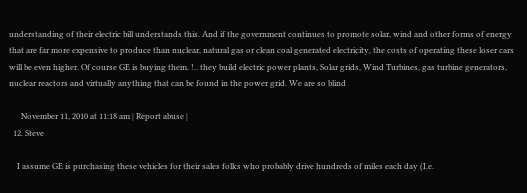understanding of their electric bill understands this. And if the government continues to promote solar, wind and other forms of energy that are far more expensive to produce than nuclear, natural gas or clean coal generated electricity, the costs of operating these loser cars will be even higher. Of course GE is buying them. !.. they build electric power plants, Solar grids, Wind Turbines, gas turbine generators, nuclear reactors and virtually anything that can be found in the power grid. We are so blind

      November 11, 2010 at 11:18 am | Report abuse |
  12. Steve

    I assume GE is purchasing these vehicles for their sales folks who probably drive hundreds of miles each day (I.e.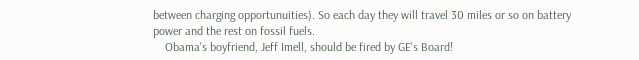between charging opportunuities). So each day they will travel 30 miles or so on battery power and the rest on fossil fuels.
    Obama's boyfriend, Jeff Imell, should be fired by GE's Board!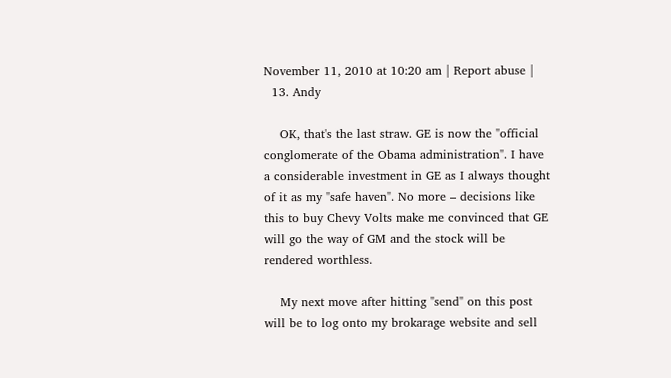November 11, 2010 at 10:20 am | Report abuse |
  13. Andy

    OK, that's the last straw. GE is now the "official conglomerate of the Obama administration". I have a considerable investment in GE as I always thought of it as my "safe haven". No more – decisions like this to buy Chevy Volts make me convinced that GE will go the way of GM and the stock will be rendered worthless.

    My next move after hitting "send" on this post will be to log onto my brokarage website and sell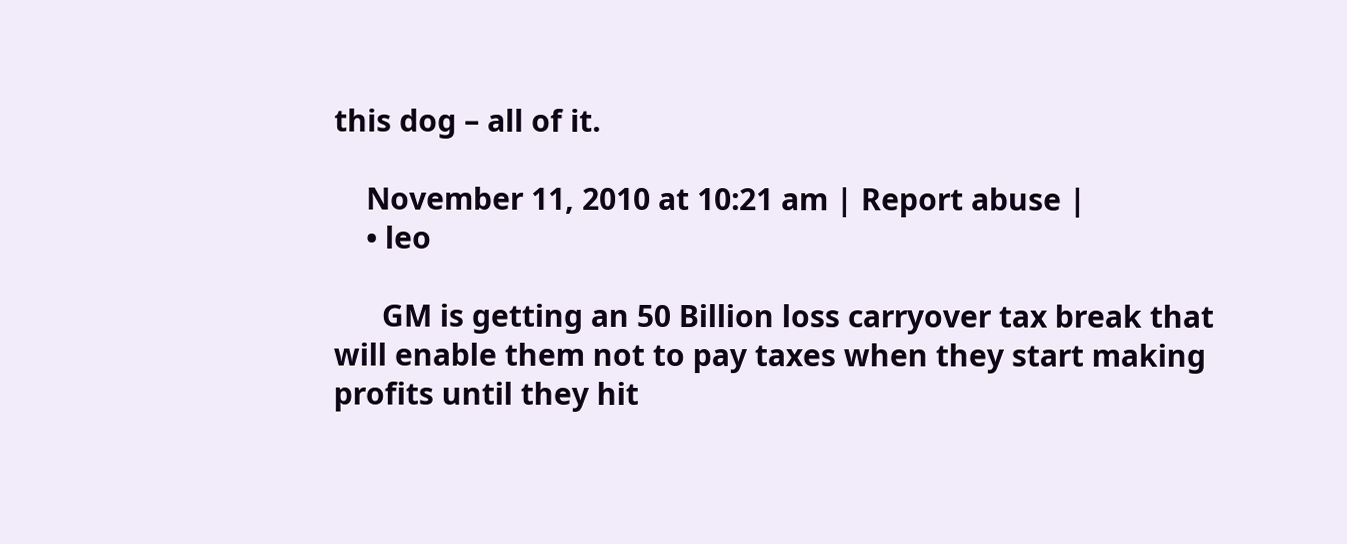this dog – all of it.

    November 11, 2010 at 10:21 am | Report abuse |
    • leo

      GM is getting an 50 Billion loss carryover tax break that will enable them not to pay taxes when they start making profits until they hit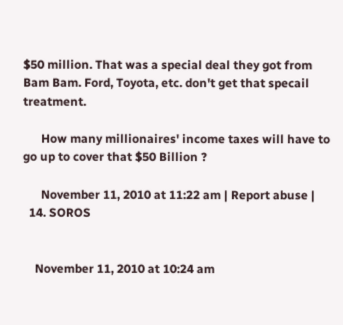$50 million. That was a special deal they got from Bam Bam. Ford, Toyota, etc. don't get that specail treatment.

      How many millionaires' income taxes will have to go up to cover that $50 Billion ?

      November 11, 2010 at 11:22 am | Report abuse |
  14. SOROS


    November 11, 2010 at 10:24 am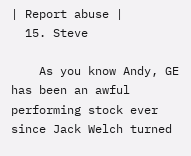| Report abuse |
  15. Steve

    As you know Andy, GE has been an awful performing stock ever since Jack Welch turned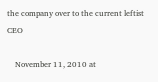the company over to the current leftist CEO

    November 11, 2010 at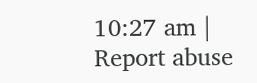10:27 am | Report abuse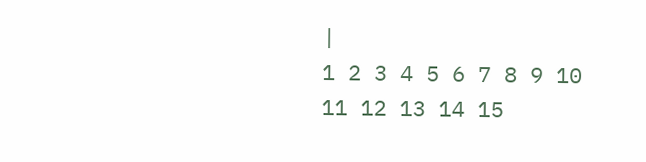|
1 2 3 4 5 6 7 8 9 10 11 12 13 14 15